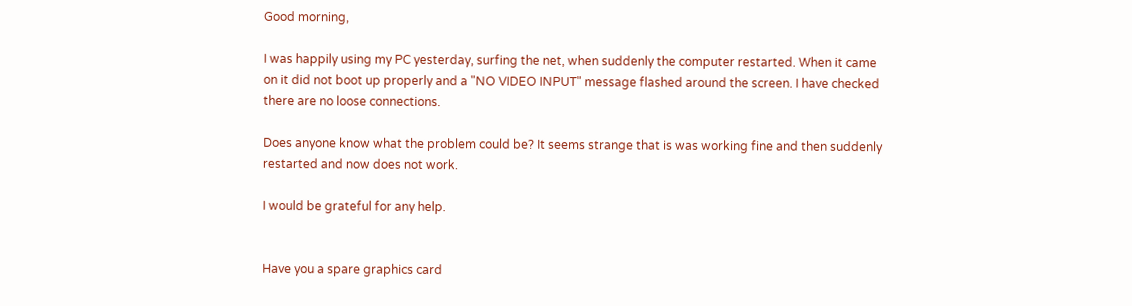Good morning,

I was happily using my PC yesterday, surfing the net, when suddenly the computer restarted. When it came on it did not boot up properly and a "NO VIDEO INPUT" message flashed around the screen. I have checked there are no loose connections.

Does anyone know what the problem could be? It seems strange that is was working fine and then suddenly restarted and now does not work.

I would be grateful for any help.


Have you a spare graphics card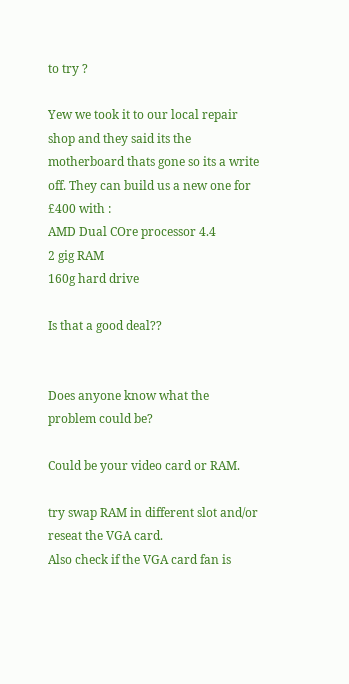to try ?

Yew we took it to our local repair shop and they said its the motherboard thats gone so its a write off. They can build us a new one for £400 with :
AMD Dual COre processor 4.4
2 gig RAM
160g hard drive

Is that a good deal??


Does anyone know what the problem could be?

Could be your video card or RAM.

try swap RAM in different slot and/or reseat the VGA card.
Also check if the VGA card fan is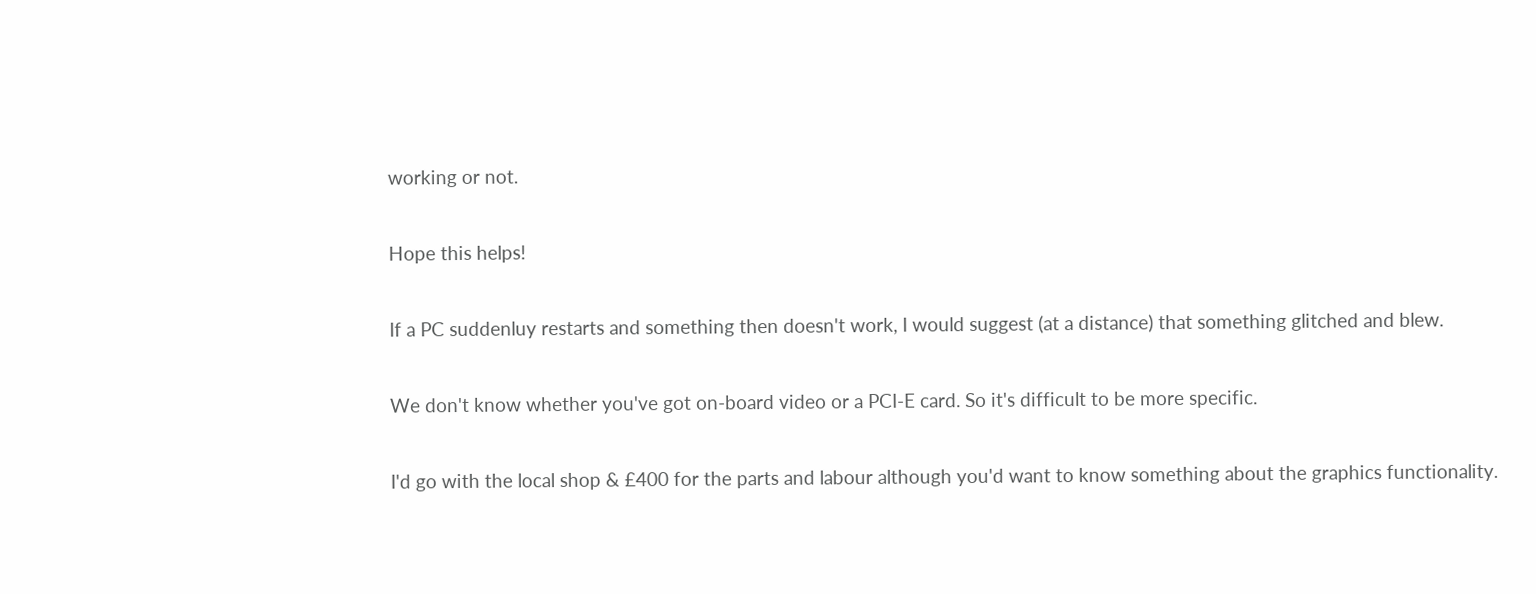working or not.

Hope this helps!

If a PC suddenluy restarts and something then doesn't work, I would suggest (at a distance) that something glitched and blew.

We don't know whether you've got on-board video or a PCI-E card. So it's difficult to be more specific.

I'd go with the local shop & £400 for the parts and labour although you'd want to know something about the graphics functionality.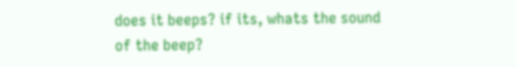does it beeps? if its, whats the sound of the beep?